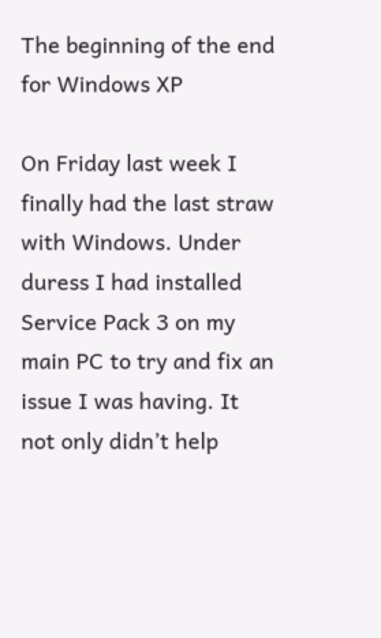The beginning of the end for Windows XP

On Friday last week I finally had the last straw with Windows. Under duress I had installed Service Pack 3 on my main PC to try and fix an issue I was having. It not only didn’t help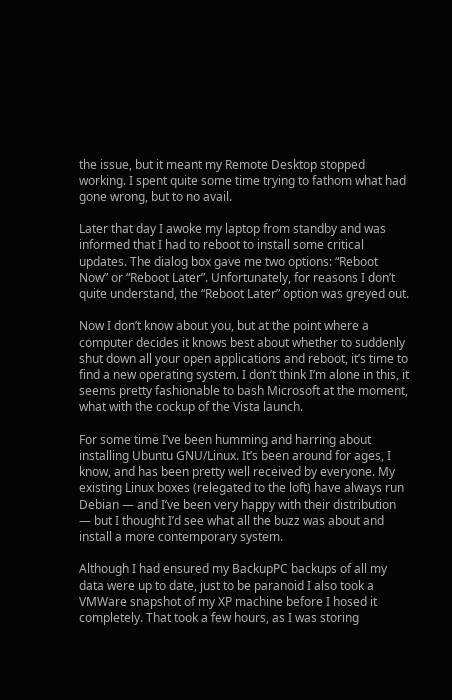the issue, but it meant my Remote Desktop stopped working. I spent quite some time trying to fathom what had gone wrong, but to no avail.

Later that day I awoke my laptop from standby and was informed that I had to reboot to install some critical updates. The dialog box gave me two options: “Reboot Now” or “Reboot Later”. Unfortunately, for reasons I don’t quite understand, the “Reboot Later” option was greyed out.

Now I don’t know about you, but at the point where a computer decides it knows best about whether to suddenly shut down all your open applications and reboot, it’s time to find a new operating system. I don’t think I’m alone in this, it seems pretty fashionable to bash Microsoft at the moment, what with the cockup of the Vista launch.

For some time I’ve been humming and harring about installing Ubuntu GNU/Linux. It’s been around for ages, I know, and has been pretty well received by everyone. My existing Linux boxes (relegated to the loft) have always run Debian — and I’ve been very happy with their distribution — but I thought I’d see what all the buzz was about and install a more contemporary system.

Although I had ensured my BackupPC backups of all my data were up to date, just to be paranoid I also took a VMWare snapshot of my XP machine before I hosed it completely. That took a few hours, as I was storing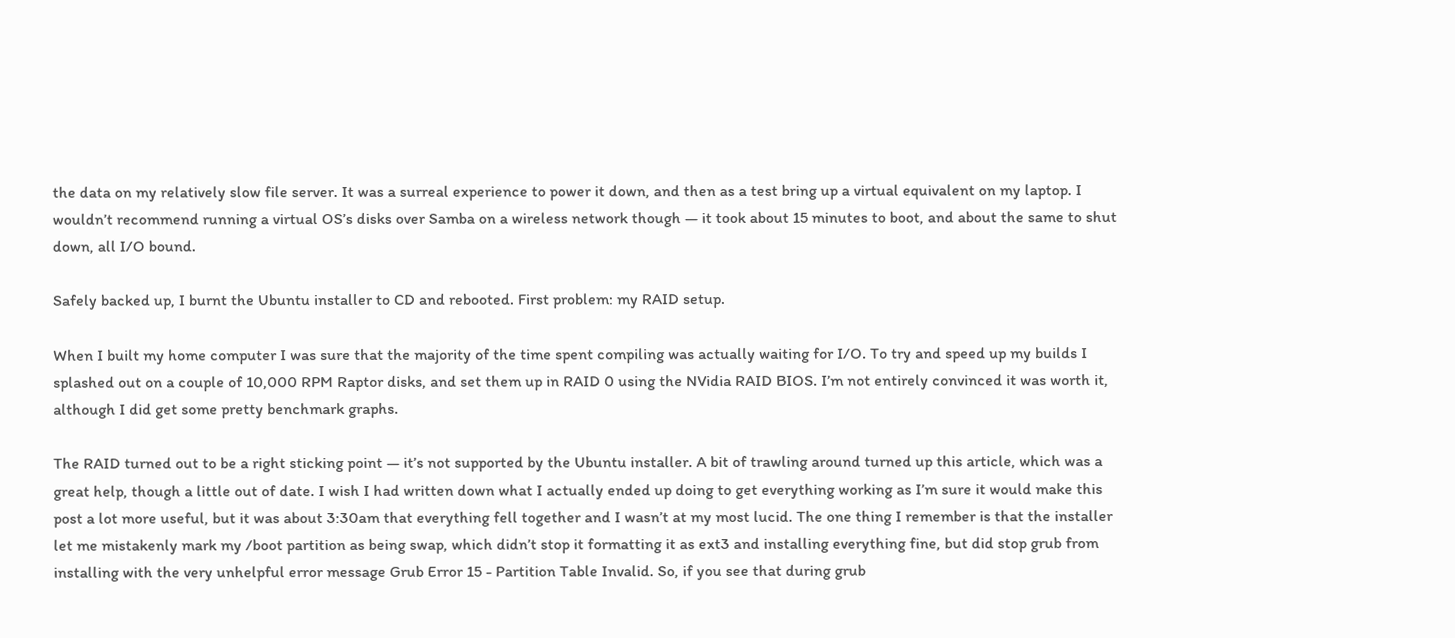the data on my relatively slow file server. It was a surreal experience to power it down, and then as a test bring up a virtual equivalent on my laptop. I wouldn’t recommend running a virtual OS’s disks over Samba on a wireless network though — it took about 15 minutes to boot, and about the same to shut down, all I/O bound.

Safely backed up, I burnt the Ubuntu installer to CD and rebooted. First problem: my RAID setup.

When I built my home computer I was sure that the majority of the time spent compiling was actually waiting for I/O. To try and speed up my builds I splashed out on a couple of 10,000 RPM Raptor disks, and set them up in RAID 0 using the NVidia RAID BIOS. I’m not entirely convinced it was worth it, although I did get some pretty benchmark graphs.

The RAID turned out to be a right sticking point — it’s not supported by the Ubuntu installer. A bit of trawling around turned up this article, which was a great help, though a little out of date. I wish I had written down what I actually ended up doing to get everything working as I’m sure it would make this post a lot more useful, but it was about 3:30am that everything fell together and I wasn’t at my most lucid. The one thing I remember is that the installer let me mistakenly mark my /boot partition as being swap, which didn’t stop it formatting it as ext3 and installing everything fine, but did stop grub from installing with the very unhelpful error message Grub Error 15 - Partition Table Invalid. So, if you see that during grub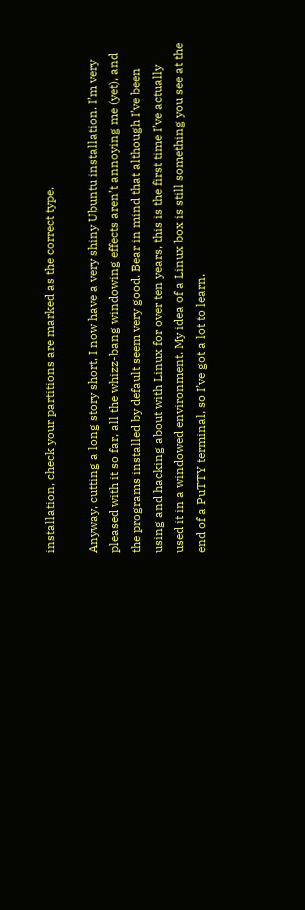installation, check your partitions are marked as the correct type.

Anyway, cutting a long story short, I now have a very shiny Ubuntu installation. I’m very pleased with it so far, all the whizz-bang windowing effects aren’t annoying me (yet), and the programs installed by default seem very good. Bear in mind that although I’ve been using and hacking about with Linux for over ten years, this is the first time I’ve actually used it in a windowed environment. My idea of a Linux box is still something you see at the end of a PuTTY terminal, so I’ve got a lot to learn.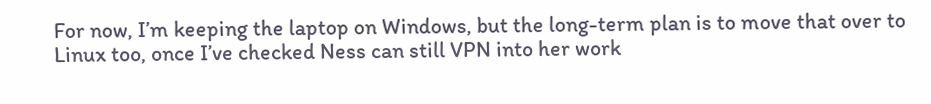For now, I’m keeping the laptop on Windows, but the long-term plan is to move that over to Linux too, once I’ve checked Ness can still VPN into her work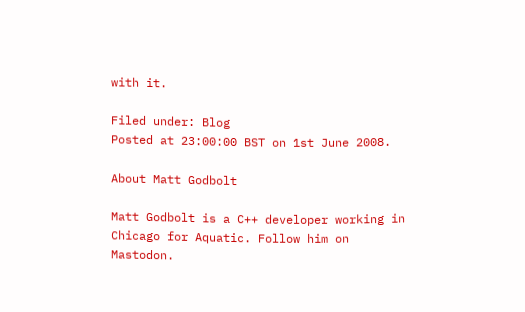with it.

Filed under: Blog
Posted at 23:00:00 BST on 1st June 2008.

About Matt Godbolt

Matt Godbolt is a C++ developer working in Chicago for Aquatic. Follow him on Mastodon.